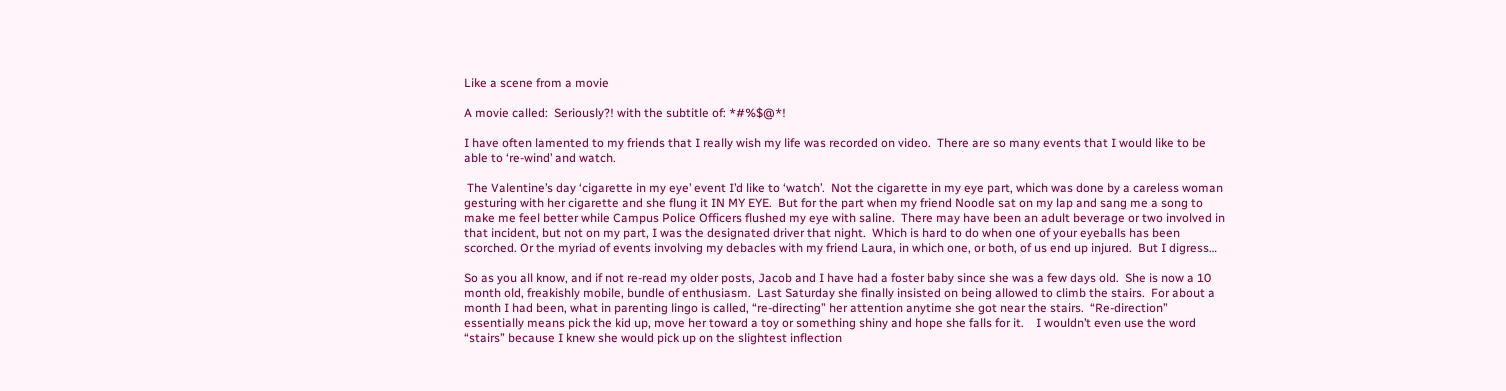Like a scene from a movie

A movie called:  Seriously?! with the subtitle of: *#%$@*!

I have often lamented to my friends that I really wish my life was recorded on video.  There are so many events that I would like to be able to ‘re-wind’ and watch.

 The Valentine’s day ‘cigarette in my eye’ event I’d like to ‘watch’.  Not the cigarette in my eye part, which was done by a careless woman gesturing with her cigarette and she flung it IN MY EYE.  But for the part when my friend Noodle sat on my lap and sang me a song to make me feel better while Campus Police Officers flushed my eye with saline.  There may have been an adult beverage or two involved in that incident, but not on my part, I was the designated driver that night.  Which is hard to do when one of your eyeballs has been scorched. Or the myriad of events involving my debacles with my friend Laura, in which one, or both, of us end up injured.  But I digress…

So as you all know, and if not re-read my older posts, Jacob and I have had a foster baby since she was a few days old.  She is now a 10 month old, freakishly mobile, bundle of enthusiasm.  Last Saturday she finally insisted on being allowed to climb the stairs.  For about a month I had been, what in parenting lingo is called, “re-directing” her attention anytime she got near the stairs.  “Re-direction” essentially means pick the kid up, move her toward a toy or something shiny and hope she falls for it.    I wouldn’t even use the word “stairs” because I knew she would pick up on the slightest inflection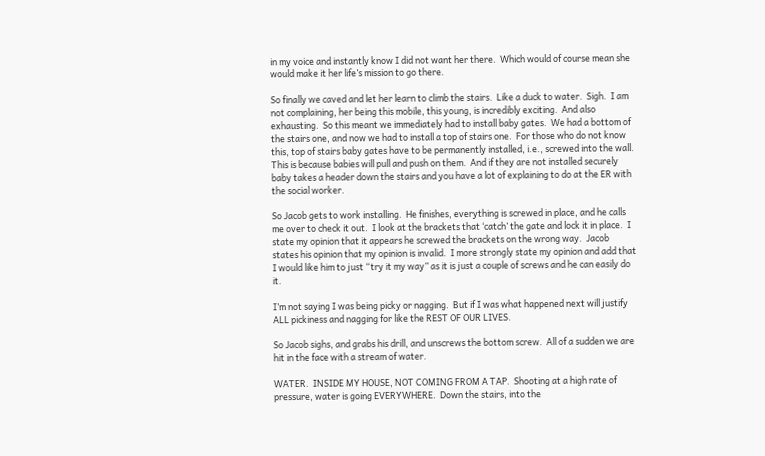in my voice and instantly know I did not want her there.  Which would of course mean she would make it her life’s mission to go there.

So finally we caved and let her learn to climb the stairs.  Like a duck to water.  Sigh.  I am not complaining, her being this mobile, this young, is incredibly exciting.  And also exhausting.  So this meant we immediately had to install baby gates.  We had a bottom of the stairs one, and now we had to install a top of stairs one.  For those who do not know this, top of stairs baby gates have to be permanently installed, i.e., screwed into the wall.  This is because babies will pull and push on them.  And if they are not installed securely baby takes a header down the stairs and you have a lot of explaining to do at the ER with the social worker.

So Jacob gets to work installing.  He finishes, everything is screwed in place, and he calls me over to check it out.  I look at the brackets that ‘catch’ the gate and lock it in place.  I state my opinion that it appears he screwed the brackets on the wrong way.  Jacob states his opinion that my opinion is invalid.  I more strongly state my opinion and add that I would like him to just “try it my way” as it is just a couple of screws and he can easily do it.

I’m not saying I was being picky or nagging.  But if I was what happened next will justify ALL pickiness and nagging for like the REST OF OUR LIVES.

So Jacob sighs, and grabs his drill, and unscrews the bottom screw.  All of a sudden we are hit in the face with a stream of water.

WATER.  INSIDE MY HOUSE, NOT COMING FROM A TAP.  Shooting at a high rate of pressure, water is going EVERYWHERE.  Down the stairs, into the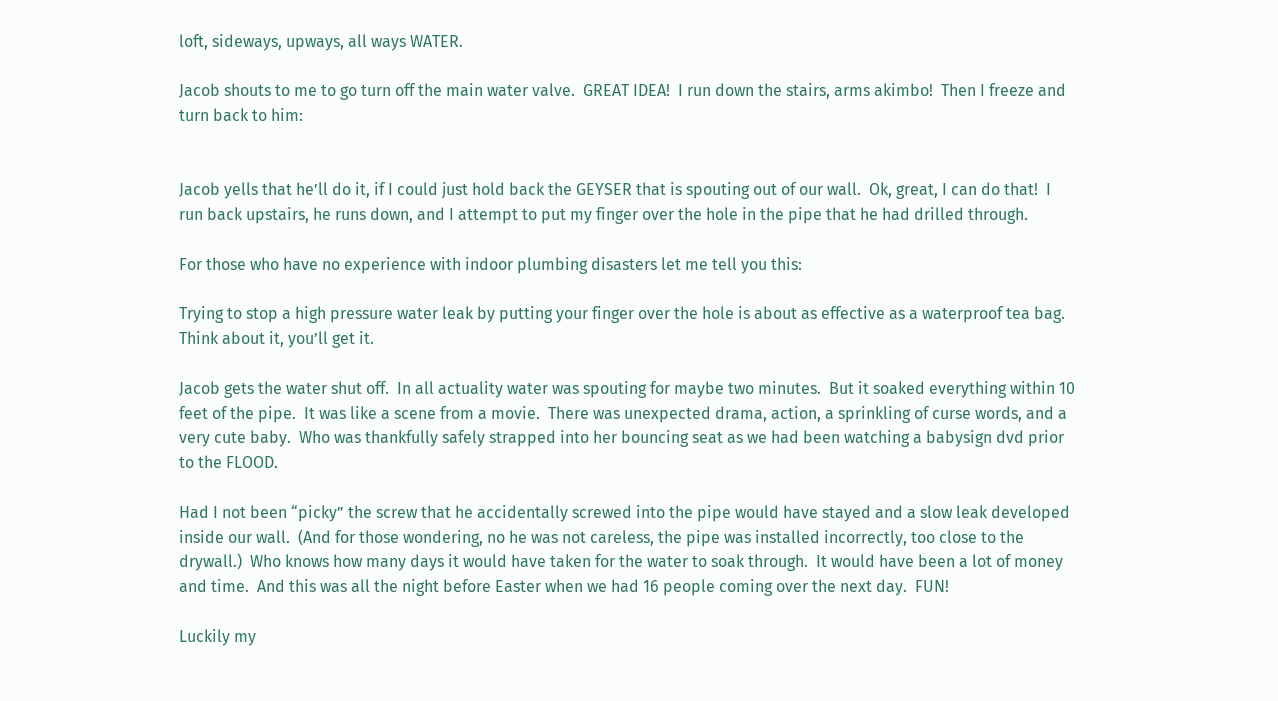loft, sideways, upways, all ways WATER.

Jacob shouts to me to go turn off the main water valve.  GREAT IDEA!  I run down the stairs, arms akimbo!  Then I freeze and turn back to him:


Jacob yells that he’ll do it, if I could just hold back the GEYSER that is spouting out of our wall.  Ok, great, I can do that!  I run back upstairs, he runs down, and I attempt to put my finger over the hole in the pipe that he had drilled through.

For those who have no experience with indoor plumbing disasters let me tell you this:

Trying to stop a high pressure water leak by putting your finger over the hole is about as effective as a waterproof tea bag.  Think about it, you’ll get it.

Jacob gets the water shut off.  In all actuality water was spouting for maybe two minutes.  But it soaked everything within 10 feet of the pipe.  It was like a scene from a movie.  There was unexpected drama, action, a sprinkling of curse words, and a very cute baby.  Who was thankfully safely strapped into her bouncing seat as we had been watching a babysign dvd prior to the FLOOD.

Had I not been “picky” the screw that he accidentally screwed into the pipe would have stayed and a slow leak developed inside our wall.  (And for those wondering, no he was not careless, the pipe was installed incorrectly, too close to the drywall.)  Who knows how many days it would have taken for the water to soak through.  It would have been a lot of money and time.  And this was all the night before Easter when we had 16 people coming over the next day.  FUN!

Luckily my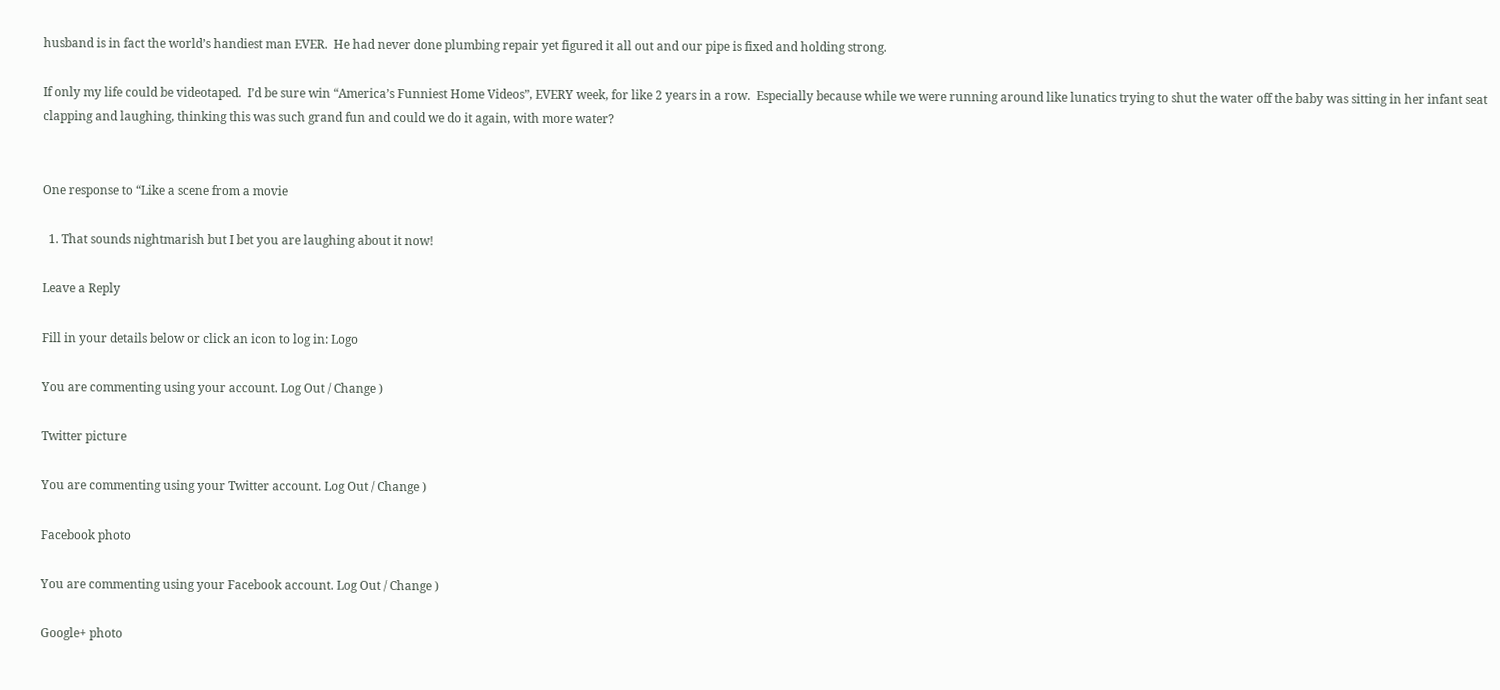husband is in fact the world’s handiest man EVER.  He had never done plumbing repair yet figured it all out and our pipe is fixed and holding strong.

If only my life could be videotaped.  I’d be sure win “America’s Funniest Home Videos”, EVERY week, for like 2 years in a row.  Especially because while we were running around like lunatics trying to shut the water off the baby was sitting in her infant seat clapping and laughing, thinking this was such grand fun and could we do it again, with more water?


One response to “Like a scene from a movie

  1. That sounds nightmarish but I bet you are laughing about it now!

Leave a Reply

Fill in your details below or click an icon to log in: Logo

You are commenting using your account. Log Out / Change )

Twitter picture

You are commenting using your Twitter account. Log Out / Change )

Facebook photo

You are commenting using your Facebook account. Log Out / Change )

Google+ photo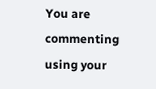You are commenting using your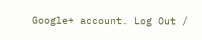Google+ account. Log Out /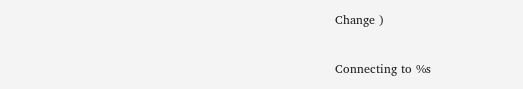Change )

Connecting to %s